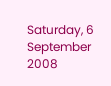Saturday, 6 September 2008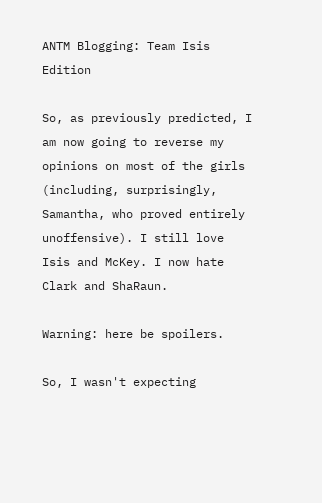ANTM Blogging: Team Isis Edition

So, as previously predicted, I am now going to reverse my opinions on most of the girls (including, surprisingly, Samantha, who proved entirely unoffensive). I still love Isis and McKey. I now hate Clark and ShaRaun.

Warning: here be spoilers.

So, I wasn't expecting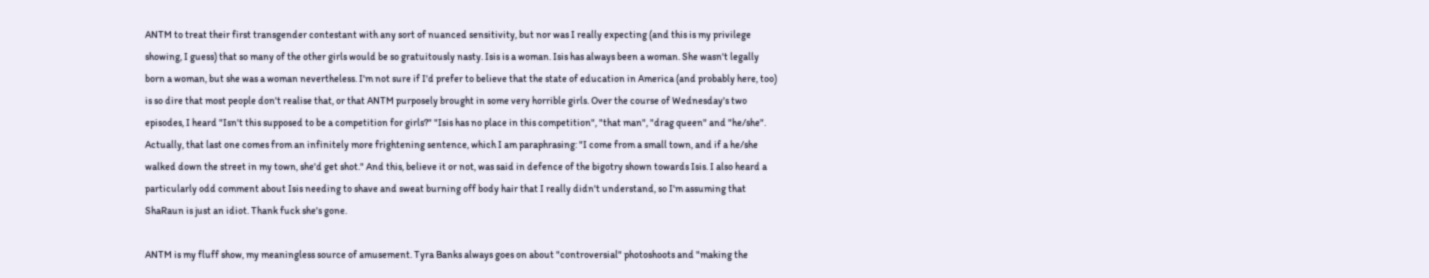ANTM to treat their first transgender contestant with any sort of nuanced sensitivity, but nor was I really expecting (and this is my privilege showing, I guess) that so many of the other girls would be so gratuitously nasty. Isis is a woman. Isis has always been a woman. She wasn't legally born a woman, but she was a woman nevertheless. I'm not sure if I'd prefer to believe that the state of education in America (and probably here, too) is so dire that most people don't realise that, or that ANTM purposely brought in some very horrible girls. Over the course of Wednesday's two episodes, I heard "Isn't this supposed to be a competition for girls?" "Isis has no place in this competition", "that man", "drag queen" and "he/she". Actually, that last one comes from an infinitely more frightening sentence, which I am paraphrasing: "I come from a small town, and if a he/she walked down the street in my town, she'd get shot." And this, believe it or not, was said in defence of the bigotry shown towards Isis. I also heard a particularly odd comment about Isis needing to shave and sweat burning off body hair that I really didn't understand, so I'm assuming that ShaRaun is just an idiot. Thank fuck she's gone.

ANTM is my fluff show, my meaningless source of amusement. Tyra Banks always goes on about "controversial" photoshoots and "making the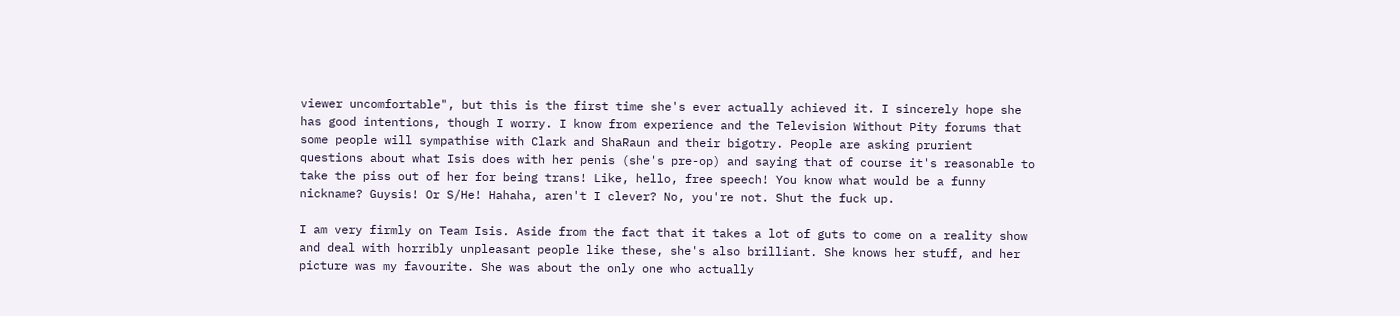viewer uncomfortable", but this is the first time she's ever actually achieved it. I sincerely hope she has good intentions, though I worry. I know from experience and the Television Without Pity forums that some people will sympathise with Clark and ShaRaun and their bigotry. People are asking prurient questions about what Isis does with her penis (she's pre-op) and saying that of course it's reasonable to take the piss out of her for being trans! Like, hello, free speech! You know what would be a funny nickname? Guysis! Or S/He! Hahaha, aren't I clever? No, you're not. Shut the fuck up.

I am very firmly on Team Isis. Aside from the fact that it takes a lot of guts to come on a reality show and deal with horribly unpleasant people like these, she's also brilliant. She knows her stuff, and her picture was my favourite. She was about the only one who actually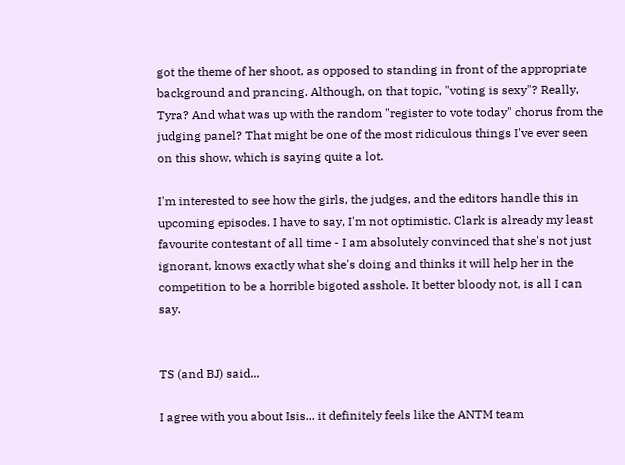got the theme of her shoot, as opposed to standing in front of the appropriate background and prancing. Although, on that topic, "voting is sexy"? Really, Tyra? And what was up with the random "register to vote today" chorus from the judging panel? That might be one of the most ridiculous things I've ever seen on this show, which is saying quite a lot.

I'm interested to see how the girls, the judges, and the editors handle this in upcoming episodes. I have to say, I'm not optimistic. Clark is already my least favourite contestant of all time - I am absolutely convinced that she's not just ignorant, knows exactly what she's doing and thinks it will help her in the competition to be a horrible bigoted asshole. It better bloody not, is all I can say.


TS (and BJ) said...

I agree with you about Isis... it definitely feels like the ANTM team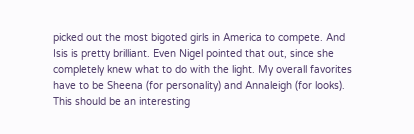picked out the most bigoted girls in America to compete. And Isis is pretty brilliant. Even Nigel pointed that out, since she completely knew what to do with the light. My overall favorites have to be Sheena (for personality) and Annaleigh (for looks). This should be an interesting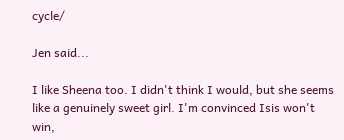cycle/

Jen said...

I like Sheena too. I didn't think I would, but she seems like a genuinely sweet girl. I'm convinced Isis won't win,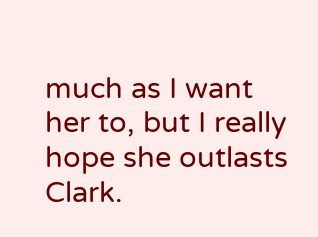much as I want her to, but I really hope she outlasts Clark.